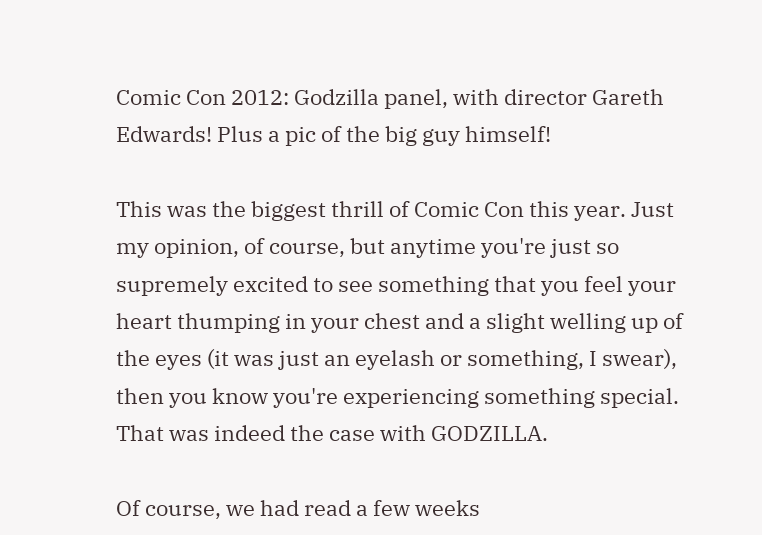Comic Con 2012: Godzilla panel, with director Gareth Edwards! Plus a pic of the big guy himself!

This was the biggest thrill of Comic Con this year. Just my opinion, of course, but anytime you're just so supremely excited to see something that you feel your heart thumping in your chest and a slight welling up of the eyes (it was just an eyelash or something, I swear), then you know you're experiencing something special. That was indeed the case with GODZILLA.

Of course, we had read a few weeks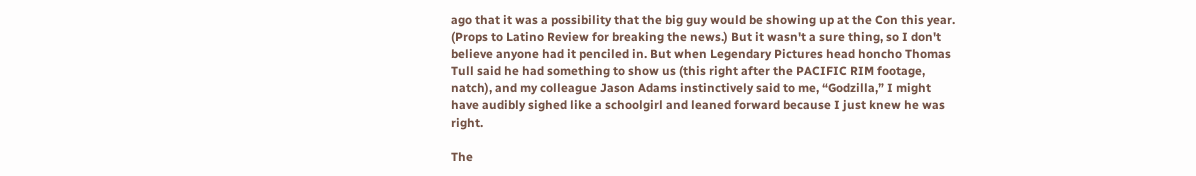ago that it was a possibility that the big guy would be showing up at the Con this year. (Props to Latino Review for breaking the news.) But it wasn't a sure thing, so I don't believe anyone had it penciled in. But when Legendary Pictures head honcho Thomas Tull said he had something to show us (this right after the PACIFIC RIM footage, natch), and my colleague Jason Adams instinctively said to me, “Godzilla,” I might have audibly sighed like a schoolgirl and leaned forward because I just knew he was right.

The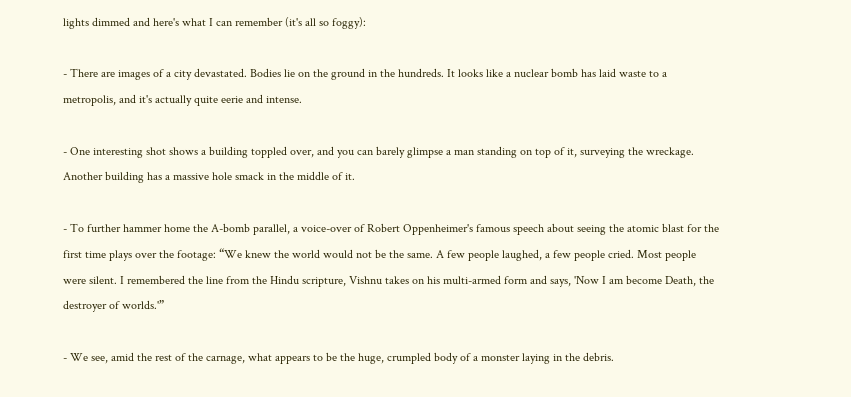lights dimmed and here's what I can remember (it's all so foggy):

- There are images of a city devastated. Bodies lie on the ground in the hundreds. It looks like a nuclear bomb has laid waste to a metropolis, and it's actually quite eerie and intense.

- One interesting shot shows a building toppled over, and you can barely glimpse a man standing on top of it, surveying the wreckage. Another building has a massive hole smack in the middle of it.

- To further hammer home the A-bomb parallel, a voice-over of Robert Oppenheimer's famous speech about seeing the atomic blast for the first time plays over the footage: “We knew the world would not be the same. A few people laughed, a few people cried. Most people were silent. I remembered the line from the Hindu scripture, Vishnu takes on his multi-armed form and says, 'Now I am become Death, the destroyer of worlds.'”

- We see, amid the rest of the carnage, what appears to be the huge, crumpled body of a monster laying in the debris.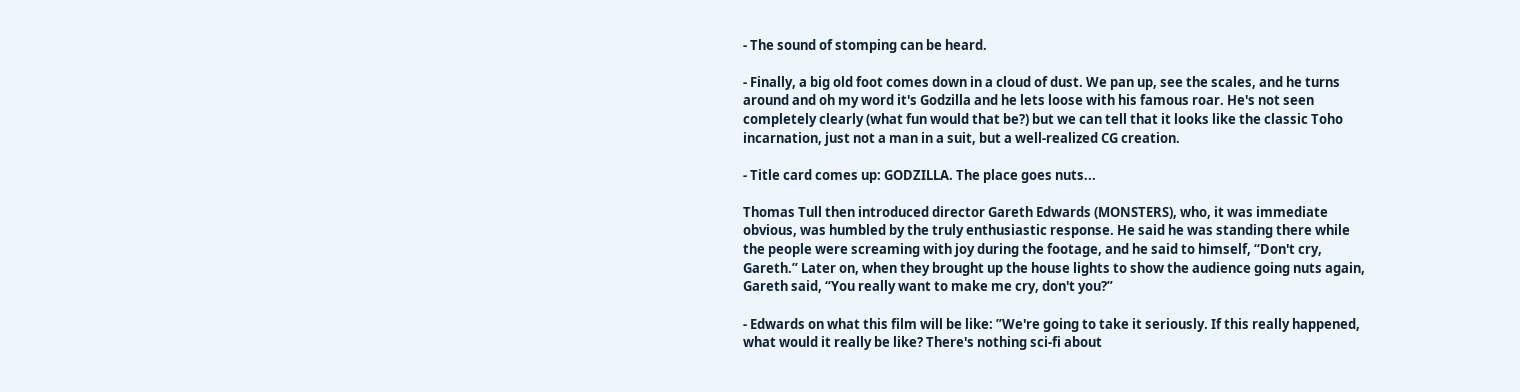- The sound of stomping can be heard.

- Finally, a big old foot comes down in a cloud of dust. We pan up, see the scales, and he turns around and oh my word it's Godzilla and he lets loose with his famous roar. He's not seen completely clearly (what fun would that be?) but we can tell that it looks like the classic Toho incarnation, just not a man in a suit, but a well-realized CG creation.

- Title card comes up: GODZILLA. The place goes nuts...

Thomas Tull then introduced director Gareth Edwards (MONSTERS), who, it was immediate obvious, was humbled by the truly enthusiastic response. He said he was standing there while the people were screaming with joy during the footage, and he said to himself, “Don't cry, Gareth.” Later on, when they brought up the house lights to show the audience going nuts again, Gareth said, “You really want to make me cry, don't you?”

- Edwards on what this film will be like: ”We're going to take it seriously. If this really happened, what would it really be like? There's nothing sci-fi about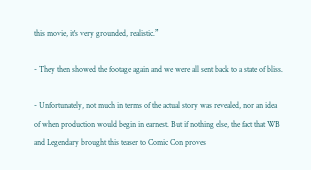this movie, it's very grounded, realistic.”

- They then showed the footage again and we were all sent back to a state of bliss.

- Unfortunately, not much in terms of the actual story was revealed, nor an idea of when production would begin in earnest. But if nothing else, the fact that WB and Legendary brought this teaser to Comic Con proves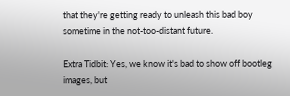that they're getting ready to unleash this bad boy sometime in the not-too-distant future.

Extra Tidbit: Yes, we know it's bad to show off bootleg images, but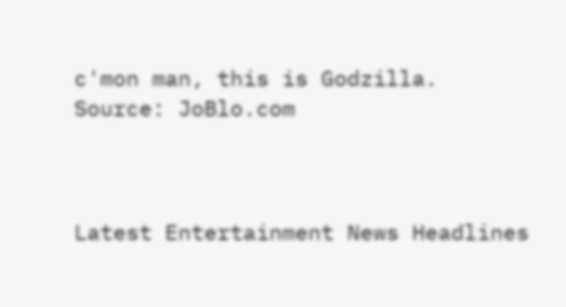c'mon man, this is Godzilla.
Source: JoBlo.com



Latest Entertainment News Headlines